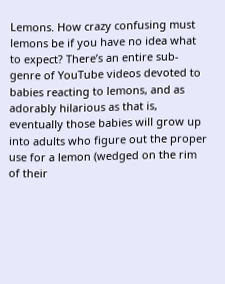Lemons. How crazy confusing must lemons be if you have no idea what to expect? There’s an entire sub-genre of YouTube videos devoted to babies reacting to lemons, and as adorably hilarious as that is, eventually those babies will grow up into adults who figure out the proper use for a lemon (wedged on the rim of their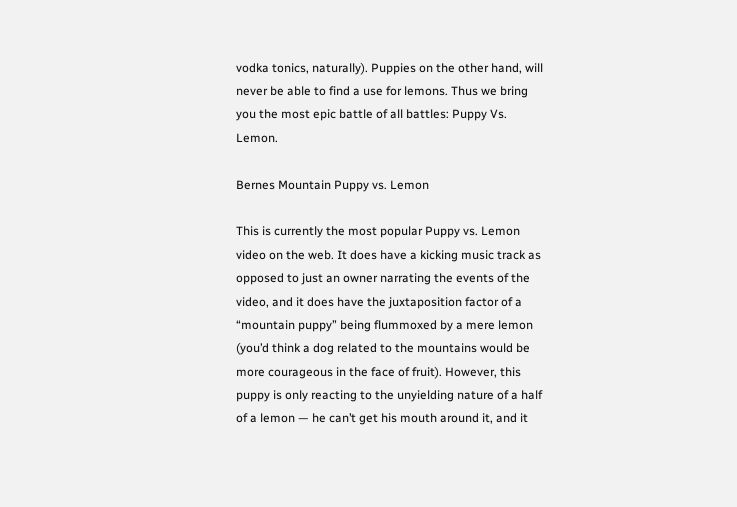vodka tonics, naturally). Puppies on the other hand, will never be able to find a use for lemons. Thus we bring you the most epic battle of all battles: Puppy Vs. Lemon.

Bernes Mountain Puppy vs. Lemon

This is currently the most popular Puppy vs. Lemon video on the web. It does have a kicking music track as opposed to just an owner narrating the events of the video, and it does have the juxtaposition factor of a “mountain puppy” being flummoxed by a mere lemon (you’d think a dog related to the mountains would be more courageous in the face of fruit). However, this puppy is only reacting to the unyielding nature of a half of a lemon — he can’t get his mouth around it, and it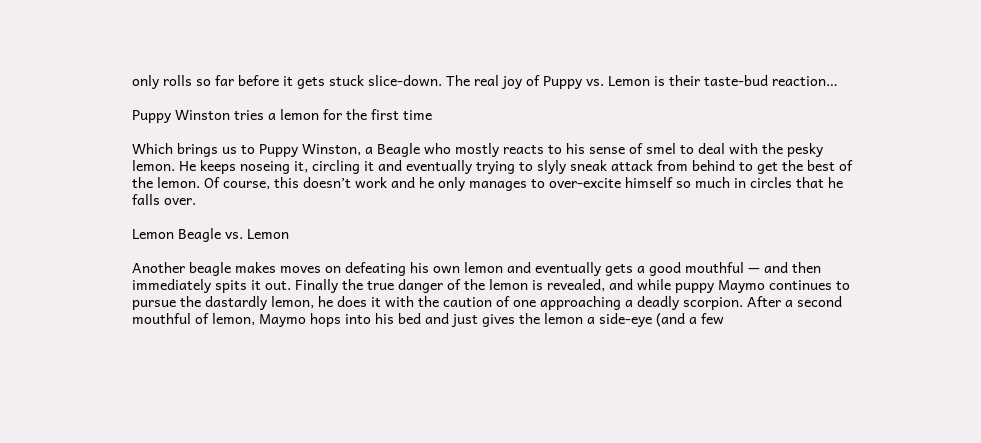only rolls so far before it gets stuck slice-down. The real joy of Puppy vs. Lemon is their taste-bud reaction…

Puppy Winston tries a lemon for the first time

Which brings us to Puppy Winston, a Beagle who mostly reacts to his sense of smel to deal with the pesky lemon. He keeps noseing it, circling it and eventually trying to slyly sneak attack from behind to get the best of the lemon. Of course, this doesn’t work and he only manages to over-excite himself so much in circles that he falls over.

Lemon Beagle vs. Lemon

Another beagle makes moves on defeating his own lemon and eventually gets a good mouthful — and then immediately spits it out. Finally the true danger of the lemon is revealed, and while puppy Maymo continues to pursue the dastardly lemon, he does it with the caution of one approaching a deadly scorpion. After a second mouthful of lemon, Maymo hops into his bed and just gives the lemon a side-eye (and a few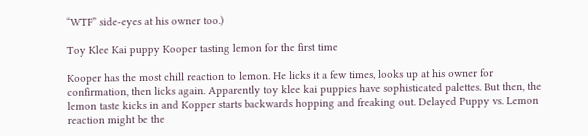“WTF” side-eyes at his owner too.)

Toy Klee Kai puppy Kooper tasting lemon for the first time

Kooper has the most chill reaction to lemon. He licks it a few times, looks up at his owner for confirmation, then licks again. Apparently toy klee kai puppies have sophisticated palettes. But then, the lemon taste kicks in and Kopper starts backwards hopping and freaking out. Delayed Puppy vs. Lemon reaction might be the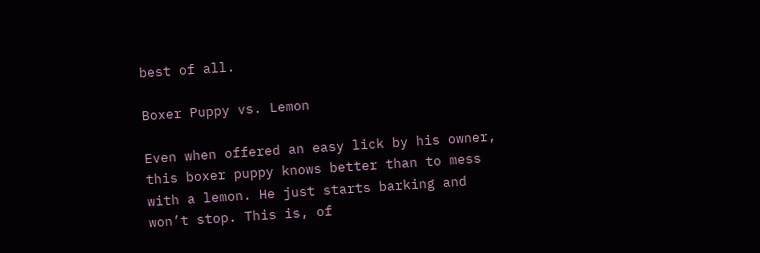best of all.

Boxer Puppy vs. Lemon

Even when offered an easy lick by his owner, this boxer puppy knows better than to mess with a lemon. He just starts barking and won’t stop. This is, of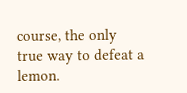course, the only true way to defeat a lemon.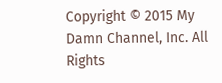Copyright © 2015 My Damn Channel, Inc. All Rights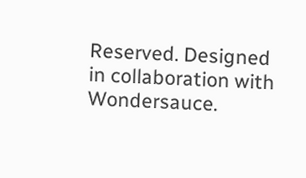Reserved. Designed in collaboration with Wondersauce.